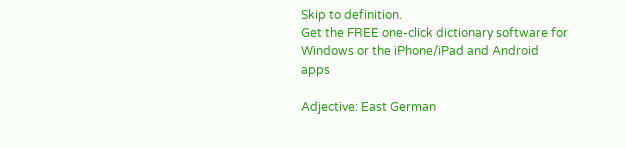Skip to definition.
Get the FREE one-click dictionary software for Windows or the iPhone/iPad and Android apps

Adjective: East German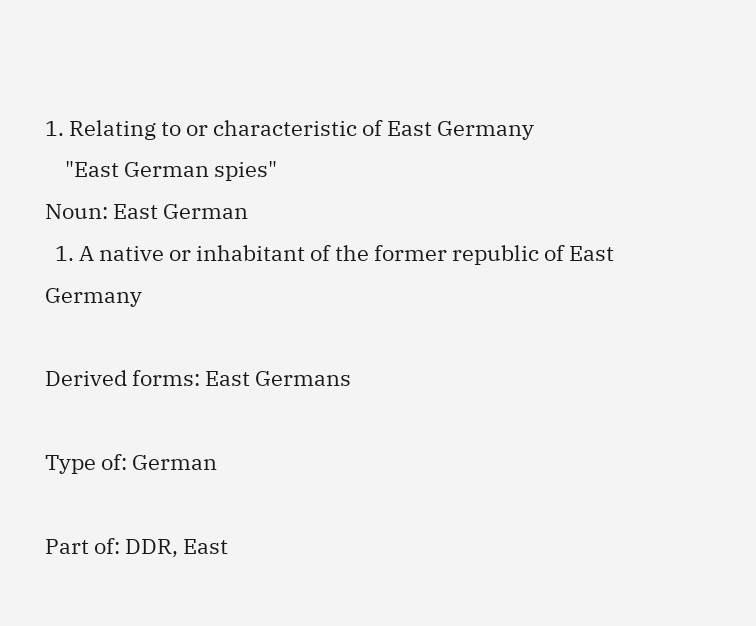1. Relating to or characteristic of East Germany
    "East German spies"
Noun: East German
  1. A native or inhabitant of the former republic of East Germany

Derived forms: East Germans

Type of: German

Part of: DDR, East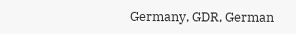Germany, GDR, German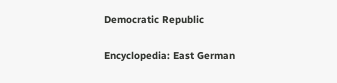Democratic Republic

Encyclopedia: East German